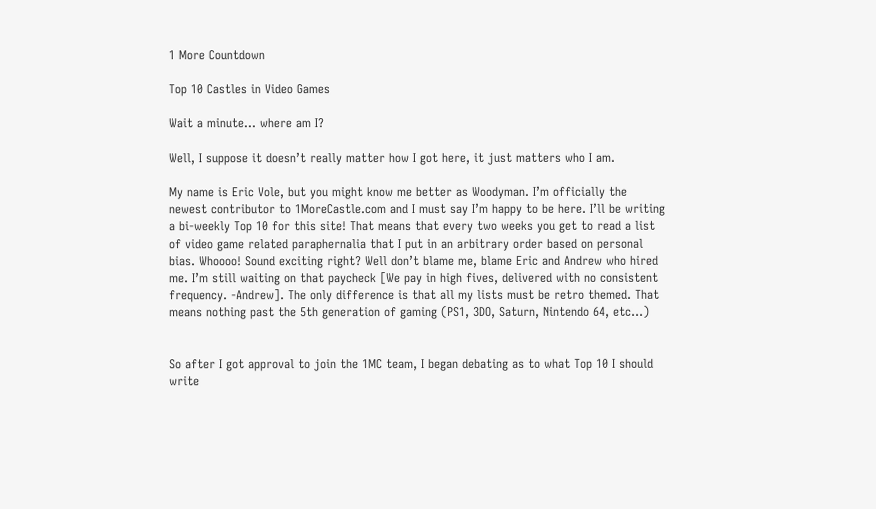1 More Countdown

Top 10 Castles in Video Games

Wait a minute… where am I?

Well, I suppose it doesn’t really matter how I got here, it just matters who I am.

My name is Eric Vole, but you might know me better as Woodyman. I’m officially the newest contributor to 1MoreCastle.com and I must say I’m happy to be here. I’ll be writing a bi-weekly Top 10 for this site! That means that every two weeks you get to read a list of video game related paraphernalia that I put in an arbitrary order based on personal bias. Whoooo! Sound exciting right? Well don’t blame me, blame Eric and Andrew who hired me. I’m still waiting on that paycheck [We pay in high fives, delivered with no consistent frequency. -Andrew]. The only difference is that all my lists must be retro themed. That means nothing past the 5th generation of gaming (PS1, 3DO, Saturn, Nintendo 64, etc…)


So after I got approval to join the 1MC team, I began debating as to what Top 10 I should write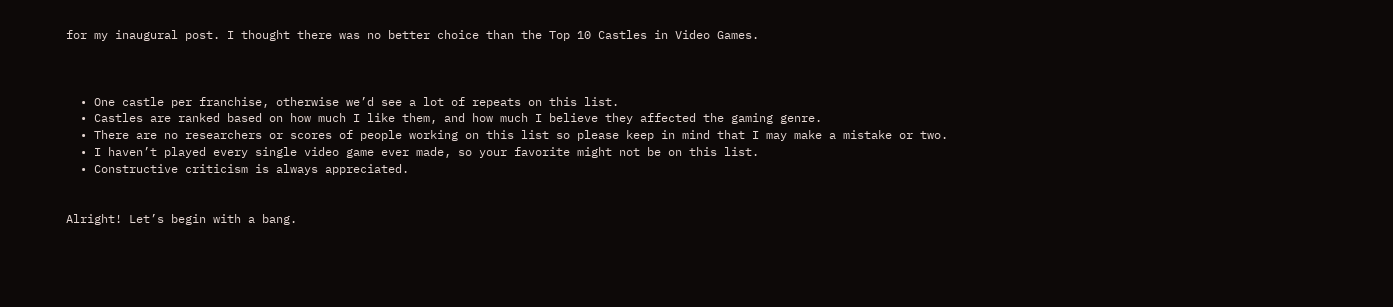for my inaugural post. I thought there was no better choice than the Top 10 Castles in Video Games.



  • One castle per franchise, otherwise we’d see a lot of repeats on this list.
  • Castles are ranked based on how much I like them, and how much I believe they affected the gaming genre.
  • There are no researchers or scores of people working on this list so please keep in mind that I may make a mistake or two.
  • I haven’t played every single video game ever made, so your favorite might not be on this list.
  • Constructive criticism is always appreciated.


Alright! Let’s begin with a bang.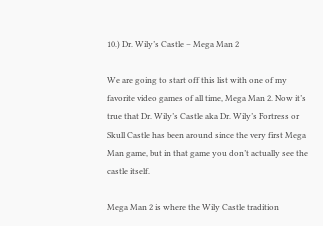10.) Dr. Wily’s Castle – Mega Man 2

We are going to start off this list with one of my favorite video games of all time, Mega Man 2. Now it’s true that Dr. Wily’s Castle aka Dr. Wily’s Fortress or Skull Castle has been around since the very first Mega Man game, but in that game you don’t actually see the castle itself.

Mega Man 2 is where the Wily Castle tradition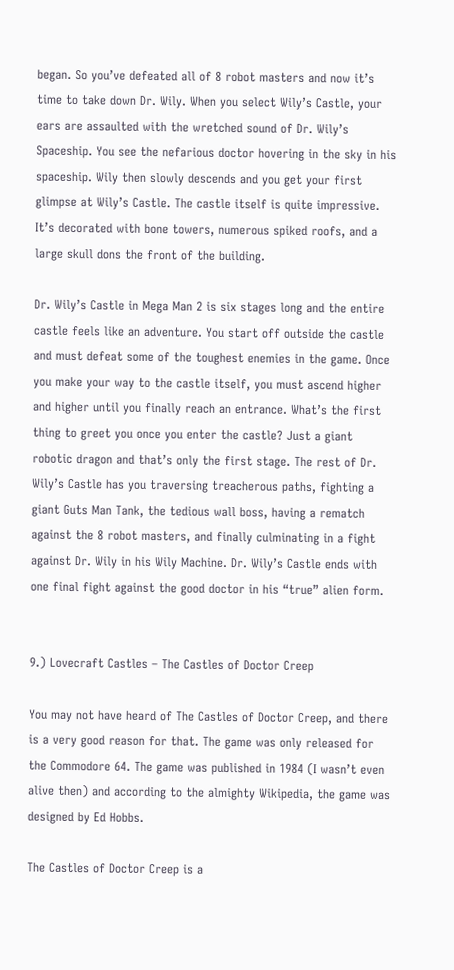began. So you’ve defeated all of 8 robot masters and now it’s time to take down Dr. Wily. When you select Wily’s Castle, your ears are assaulted with the wretched sound of Dr. Wily’s Spaceship. You see the nefarious doctor hovering in the sky in his spaceship. Wily then slowly descends and you get your first glimpse at Wily’s Castle. The castle itself is quite impressive. It’s decorated with bone towers, numerous spiked roofs, and a large skull dons the front of the building.

Dr. Wily’s Castle in Mega Man 2 is six stages long and the entire castle feels like an adventure. You start off outside the castle and must defeat some of the toughest enemies in the game. Once you make your way to the castle itself, you must ascend higher and higher until you finally reach an entrance. What’s the first thing to greet you once you enter the castle? Just a giant robotic dragon and that’s only the first stage. The rest of Dr. Wily’s Castle has you traversing treacherous paths, fighting a giant Guts Man Tank, the tedious wall boss, having a rematch against the 8 robot masters, and finally culminating in a fight against Dr. Wily in his Wily Machine. Dr. Wily’s Castle ends with one final fight against the good doctor in his “true” alien form.


9.) Lovecraft Castles – The Castles of Doctor Creep

You may not have heard of The Castles of Doctor Creep, and there is a very good reason for that. The game was only released for the Commodore 64. The game was published in 1984 (I wasn’t even alive then) and according to the almighty Wikipedia, the game was designed by Ed Hobbs.

The Castles of Doctor Creep is a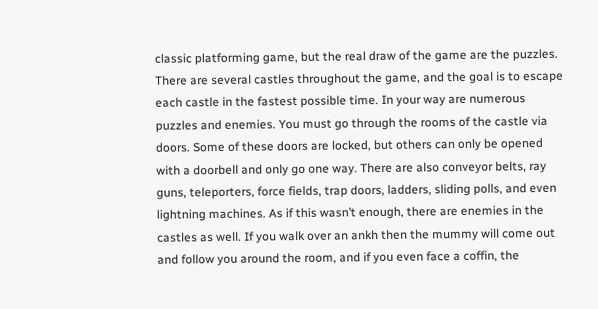classic platforming game, but the real draw of the game are the puzzles. There are several castles throughout the game, and the goal is to escape each castle in the fastest possible time. In your way are numerous puzzles and enemies. You must go through the rooms of the castle via doors. Some of these doors are locked, but others can only be opened with a doorbell and only go one way. There are also conveyor belts, ray guns, teleporters, force fields, trap doors, ladders, sliding polls, and even lightning machines. As if this wasn’t enough, there are enemies in the castles as well. If you walk over an ankh then the mummy will come out and follow you around the room, and if you even face a coffin, the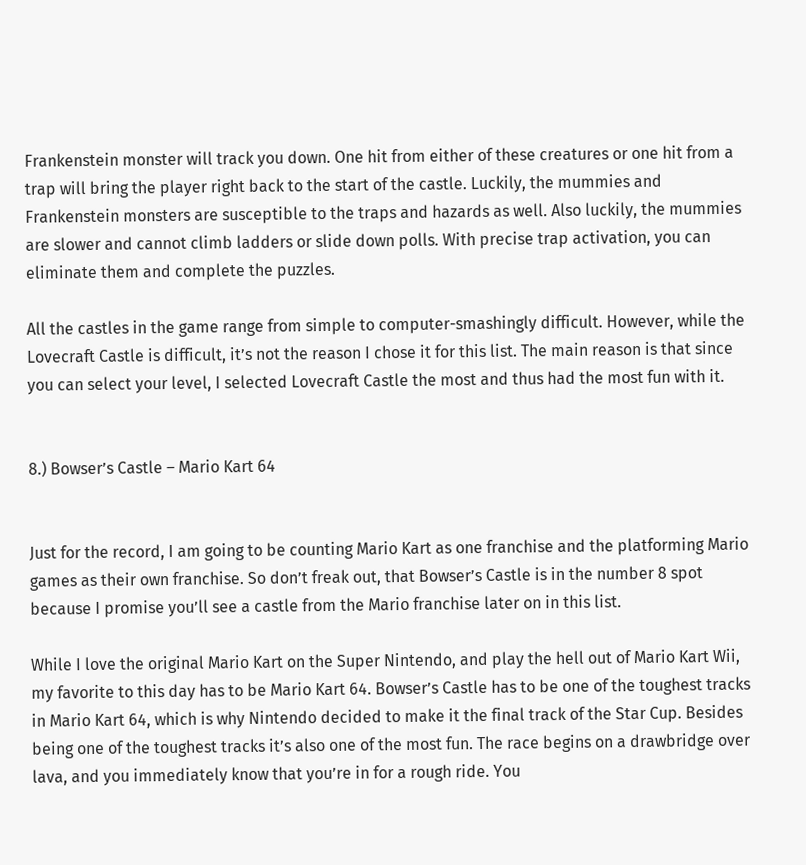Frankenstein monster will track you down. One hit from either of these creatures or one hit from a trap will bring the player right back to the start of the castle. Luckily, the mummies and Frankenstein monsters are susceptible to the traps and hazards as well. Also luckily, the mummies are slower and cannot climb ladders or slide down polls. With precise trap activation, you can eliminate them and complete the puzzles.

All the castles in the game range from simple to computer-smashingly difficult. However, while the Lovecraft Castle is difficult, it’s not the reason I chose it for this list. The main reason is that since you can select your level, I selected Lovecraft Castle the most and thus had the most fun with it.


8.) Bowser’s Castle – Mario Kart 64


Just for the record, I am going to be counting Mario Kart as one franchise and the platforming Mario games as their own franchise. So don’t freak out, that Bowser’s Castle is in the number 8 spot because I promise you’ll see a castle from the Mario franchise later on in this list.

While I love the original Mario Kart on the Super Nintendo, and play the hell out of Mario Kart Wii, my favorite to this day has to be Mario Kart 64. Bowser’s Castle has to be one of the toughest tracks in Mario Kart 64, which is why Nintendo decided to make it the final track of the Star Cup. Besides being one of the toughest tracks it’s also one of the most fun. The race begins on a drawbridge over lava, and you immediately know that you’re in for a rough ride. You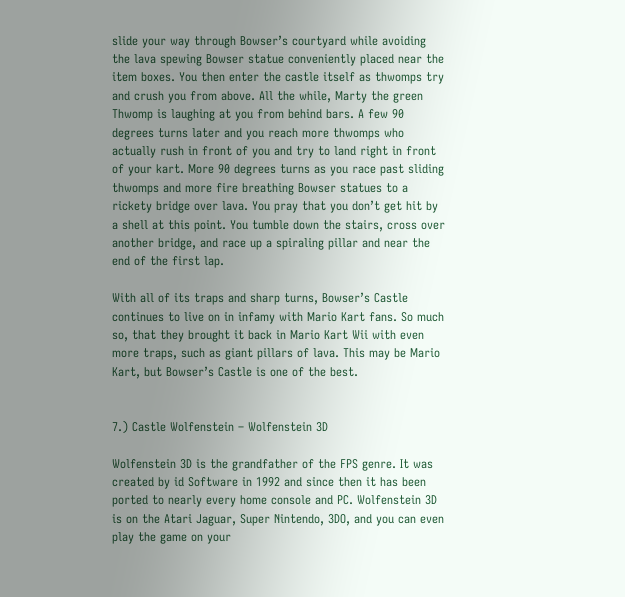slide your way through Bowser’s courtyard while avoiding the lava spewing Bowser statue conveniently placed near the item boxes. You then enter the castle itself as thwomps try and crush you from above. All the while, Marty the green Thwomp is laughing at you from behind bars. A few 90 degrees turns later and you reach more thwomps who actually rush in front of you and try to land right in front of your kart. More 90 degrees turns as you race past sliding thwomps and more fire breathing Bowser statues to a rickety bridge over lava. You pray that you don’t get hit by a shell at this point. You tumble down the stairs, cross over another bridge, and race up a spiraling pillar and near the end of the first lap.

With all of its traps and sharp turns, Bowser’s Castle continues to live on in infamy with Mario Kart fans. So much so, that they brought it back in Mario Kart Wii with even more traps, such as giant pillars of lava. This may be Mario Kart, but Bowser’s Castle is one of the best.


7.) Castle Wolfenstein – Wolfenstein 3D

Wolfenstein 3D is the grandfather of the FPS genre. It was created by id Software in 1992 and since then it has been ported to nearly every home console and PC. Wolfenstein 3D is on the Atari Jaguar, Super Nintendo, 3DO, and you can even play the game on your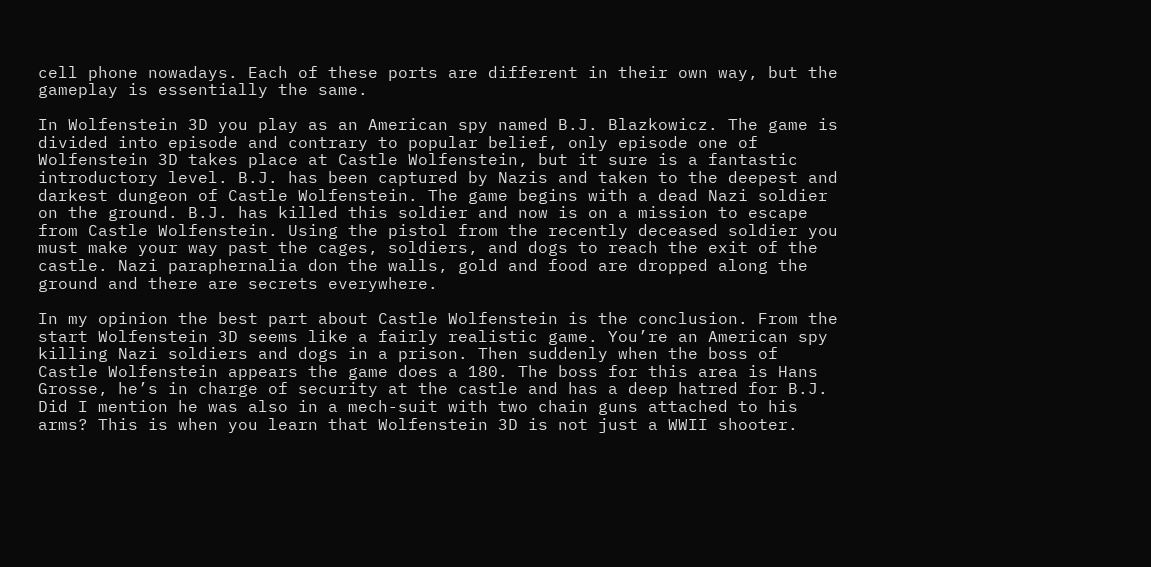cell phone nowadays. Each of these ports are different in their own way, but the gameplay is essentially the same.

In Wolfenstein 3D you play as an American spy named B.J. Blazkowicz. The game is divided into episode and contrary to popular belief, only episode one of Wolfenstein 3D takes place at Castle Wolfenstein, but it sure is a fantastic introductory level. B.J. has been captured by Nazis and taken to the deepest and darkest dungeon of Castle Wolfenstein. The game begins with a dead Nazi soldier on the ground. B.J. has killed this soldier and now is on a mission to escape from Castle Wolfenstein. Using the pistol from the recently deceased soldier you must make your way past the cages, soldiers, and dogs to reach the exit of the castle. Nazi paraphernalia don the walls, gold and food are dropped along the ground and there are secrets everywhere.

In my opinion the best part about Castle Wolfenstein is the conclusion. From the start Wolfenstein 3D seems like a fairly realistic game. You’re an American spy killing Nazi soldiers and dogs in a prison. Then suddenly when the boss of Castle Wolfenstein appears the game does a 180. The boss for this area is Hans Grosse, he’s in charge of security at the castle and has a deep hatred for B.J. Did I mention he was also in a mech-suit with two chain guns attached to his arms? This is when you learn that Wolfenstein 3D is not just a WWII shooter.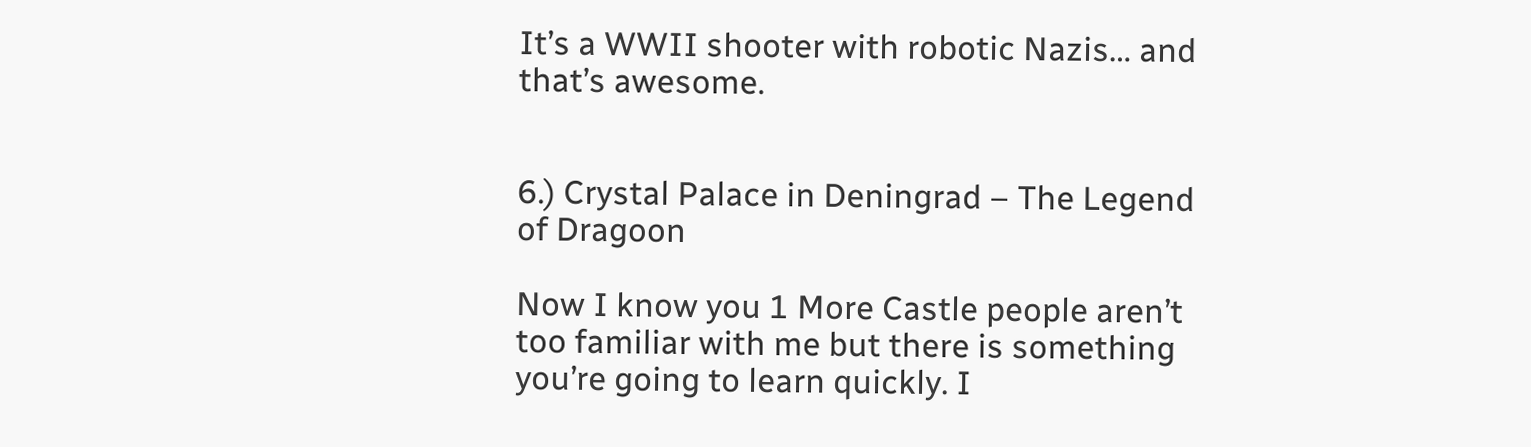It’s a WWII shooter with robotic Nazis… and that’s awesome.


6.) Crystal Palace in Deningrad – The Legend of Dragoon

Now I know you 1 More Castle people aren’t too familiar with me but there is something you’re going to learn quickly. I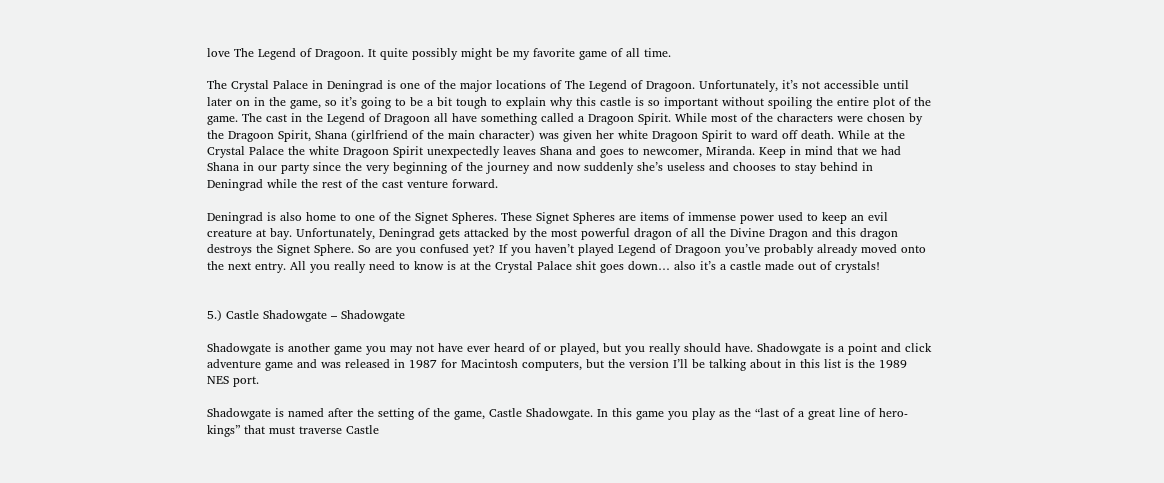love The Legend of Dragoon. It quite possibly might be my favorite game of all time.

The Crystal Palace in Deningrad is one of the major locations of The Legend of Dragoon. Unfortunately, it’s not accessible until later on in the game, so it’s going to be a bit tough to explain why this castle is so important without spoiling the entire plot of the game. The cast in the Legend of Dragoon all have something called a Dragoon Spirit. While most of the characters were chosen by the Dragoon Spirit, Shana (girlfriend of the main character) was given her white Dragoon Spirit to ward off death. While at the Crystal Palace the white Dragoon Spirit unexpectedly leaves Shana and goes to newcomer, Miranda. Keep in mind that we had Shana in our party since the very beginning of the journey and now suddenly she’s useless and chooses to stay behind in Deningrad while the rest of the cast venture forward.

Deningrad is also home to one of the Signet Spheres. These Signet Spheres are items of immense power used to keep an evil creature at bay. Unfortunately, Deningrad gets attacked by the most powerful dragon of all the Divine Dragon and this dragon destroys the Signet Sphere. So are you confused yet? If you haven’t played Legend of Dragoon you’ve probably already moved onto the next entry. All you really need to know is at the Crystal Palace shit goes down… also it’s a castle made out of crystals!


5.) Castle Shadowgate – Shadowgate

Shadowgate is another game you may not have ever heard of or played, but you really should have. Shadowgate is a point and click adventure game and was released in 1987 for Macintosh computers, but the version I’ll be talking about in this list is the 1989 NES port.

Shadowgate is named after the setting of the game, Castle Shadowgate. In this game you play as the “last of a great line of hero-kings” that must traverse Castle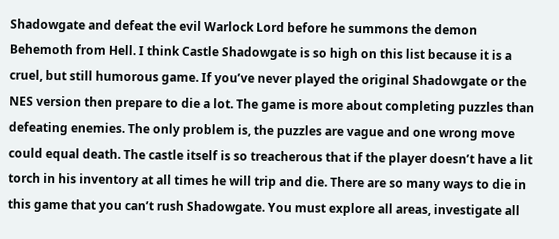Shadowgate and defeat the evil Warlock Lord before he summons the demon Behemoth from Hell. I think Castle Shadowgate is so high on this list because it is a cruel, but still humorous game. If you’ve never played the original Shadowgate or the NES version then prepare to die a lot. The game is more about completing puzzles than defeating enemies. The only problem is, the puzzles are vague and one wrong move could equal death. The castle itself is so treacherous that if the player doesn’t have a lit torch in his inventory at all times he will trip and die. There are so many ways to die in this game that you can’t rush Shadowgate. You must explore all areas, investigate all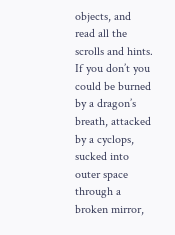objects, and read all the scrolls and hints. If you don’t you could be burned by a dragon’s breath, attacked by a cyclops, sucked into outer space through a broken mirror,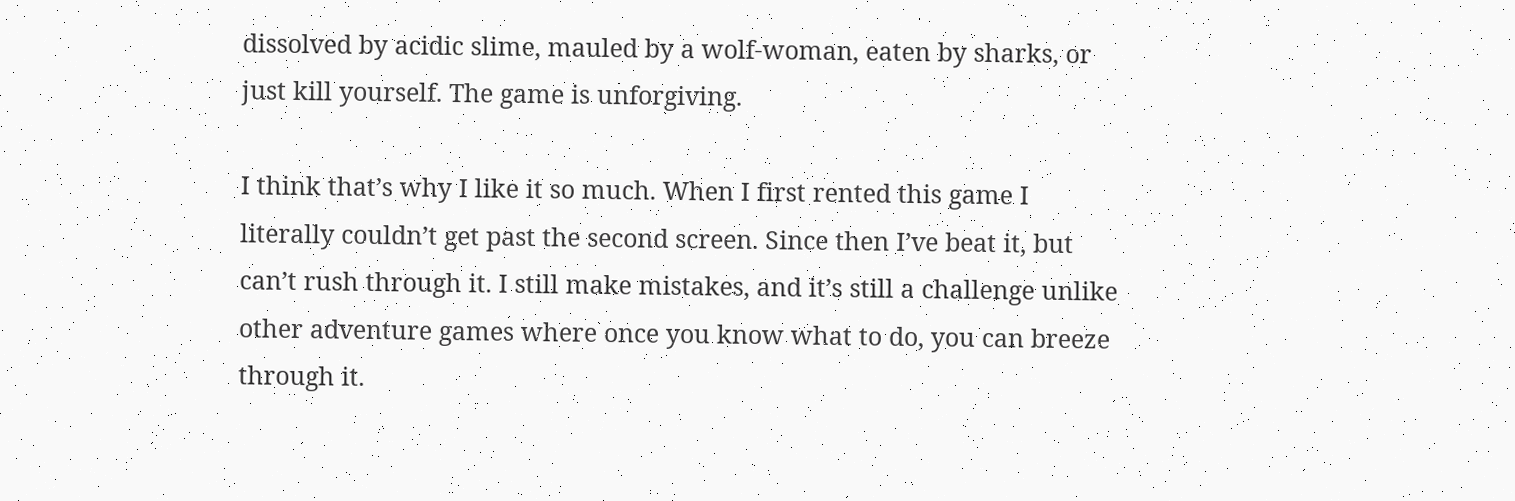dissolved by acidic slime, mauled by a wolf-woman, eaten by sharks, or just kill yourself. The game is unforgiving.

I think that’s why I like it so much. When I first rented this game I literally couldn’t get past the second screen. Since then I’ve beat it, but can’t rush through it. I still make mistakes, and it’s still a challenge unlike other adventure games where once you know what to do, you can breeze through it.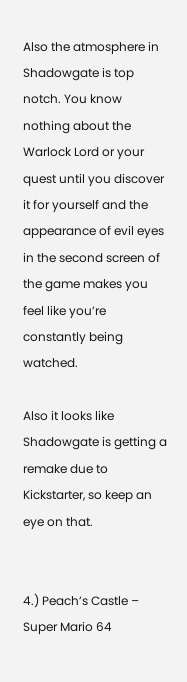Also the atmosphere in Shadowgate is top notch. You know nothing about the Warlock Lord or your quest until you discover it for yourself and the appearance of evil eyes in the second screen of the game makes you feel like you’re constantly being watched.

Also it looks like Shadowgate is getting a remake due to Kickstarter, so keep an eye on that.


4.) Peach’s Castle – Super Mario 64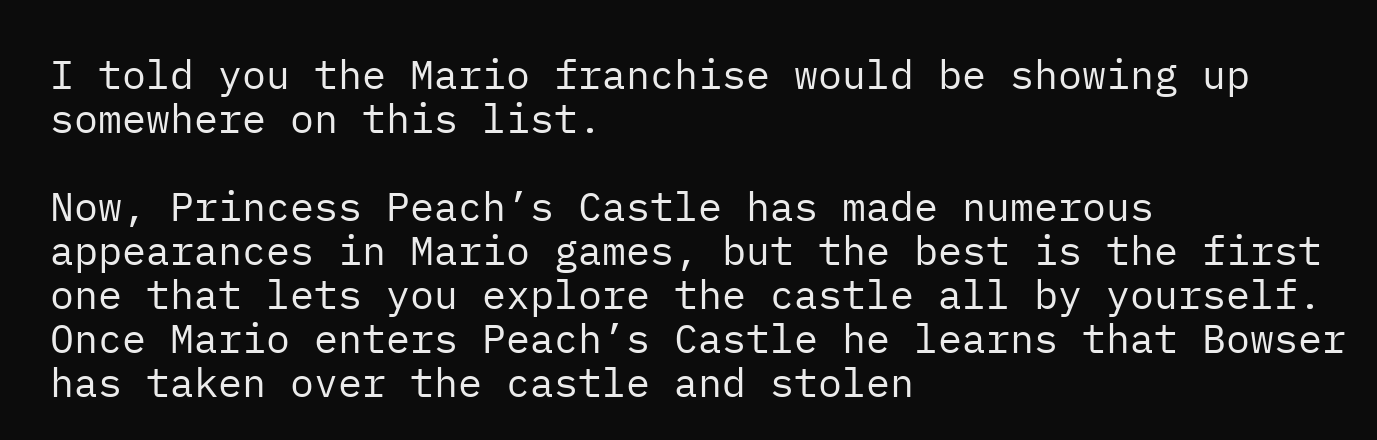I told you the Mario franchise would be showing up somewhere on this list.

Now, Princess Peach’s Castle has made numerous appearances in Mario games, but the best is the first one that lets you explore the castle all by yourself. Once Mario enters Peach’s Castle he learns that Bowser has taken over the castle and stolen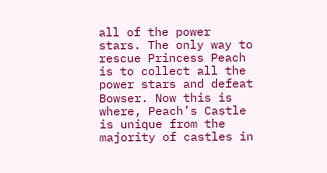all of the power stars. The only way to rescue Princess Peach is to collect all the power stars and defeat Bowser. Now this is where, Peach’s Castle is unique from the majority of castles in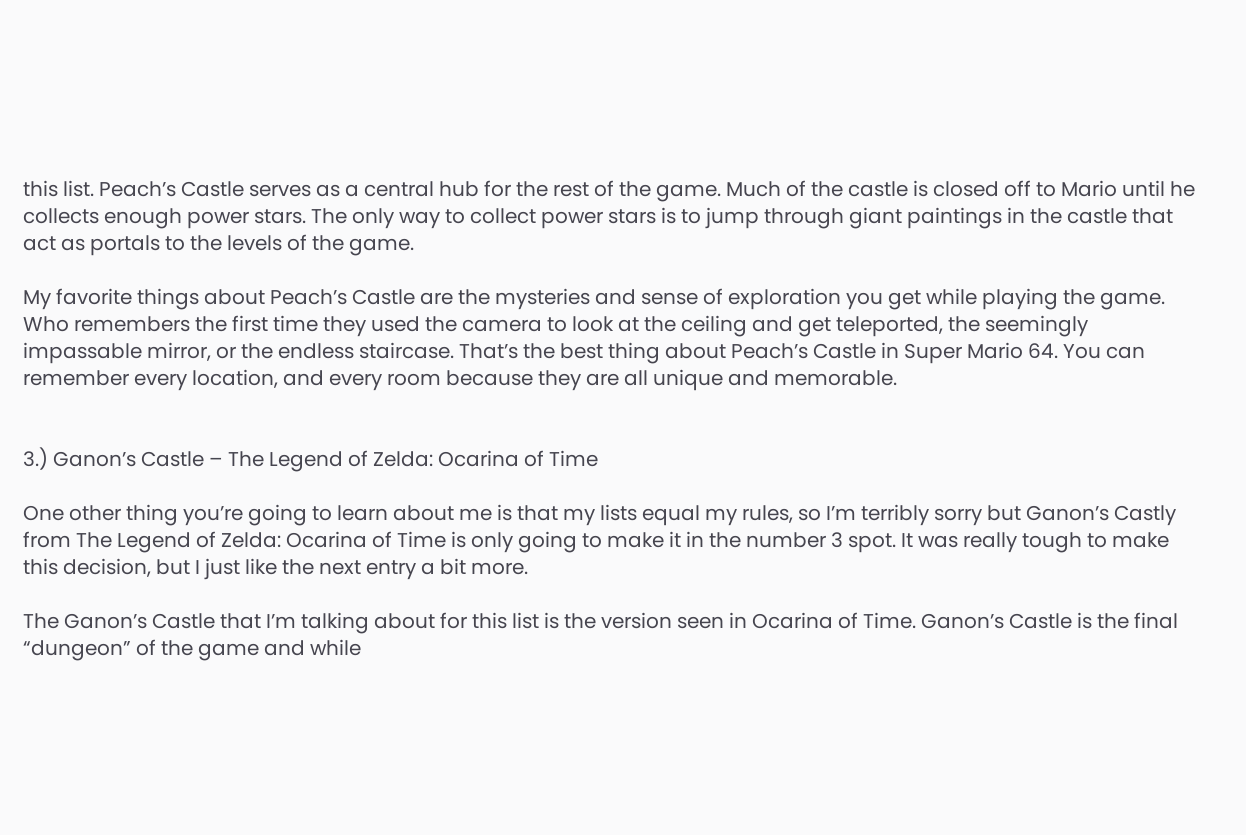this list. Peach’s Castle serves as a central hub for the rest of the game. Much of the castle is closed off to Mario until he collects enough power stars. The only way to collect power stars is to jump through giant paintings in the castle that act as portals to the levels of the game.

My favorite things about Peach’s Castle are the mysteries and sense of exploration you get while playing the game. Who remembers the first time they used the camera to look at the ceiling and get teleported, the seemingly impassable mirror, or the endless staircase. That’s the best thing about Peach’s Castle in Super Mario 64. You can remember every location, and every room because they are all unique and memorable.


3.) Ganon’s Castle – The Legend of Zelda: Ocarina of Time

One other thing you’re going to learn about me is that my lists equal my rules, so I’m terribly sorry but Ganon’s Castly from The Legend of Zelda: Ocarina of Time is only going to make it in the number 3 spot. It was really tough to make this decision, but I just like the next entry a bit more.

The Ganon’s Castle that I’m talking about for this list is the version seen in Ocarina of Time. Ganon’s Castle is the final “dungeon” of the game and while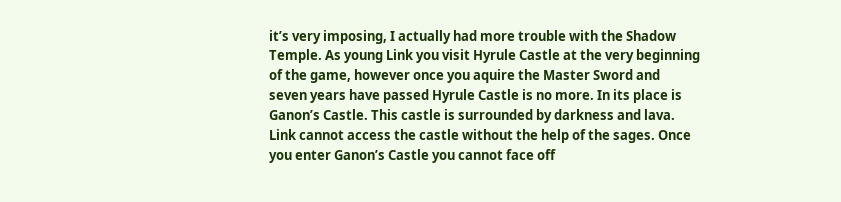it’s very imposing, I actually had more trouble with the Shadow Temple. As young Link you visit Hyrule Castle at the very beginning of the game, however once you aquire the Master Sword and seven years have passed Hyrule Castle is no more. In its place is Ganon’s Castle. This castle is surrounded by darkness and lava. Link cannot access the castle without the help of the sages. Once you enter Ganon’s Castle you cannot face off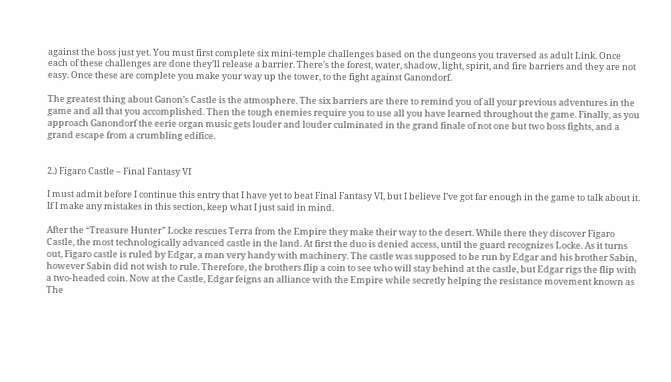against the boss just yet. You must first complete six mini-temple challenges based on the dungeons you traversed as adult Link. Once each of these challenges are done they’ll release a barrier. There’s the forest, water, shadow, light, spirit, and fire barriers and they are not easy. Once these are complete you make your way up the tower, to the fight against Ganondorf.

The greatest thing about Ganon’s Castle is the atmosphere. The six barriers are there to remind you of all your previous adventures in the game and all that you accomplished. Then the tough enemies require you to use all you have learned throughout the game. Finally, as you approach Ganondorf the eerie organ music gets louder and louder culminated in the grand finale of not one but two boss fights, and a grand escape from a crumbling edifice.


2.) Figaro Castle – Final Fantasy VI

I must admit before I continue this entry that I have yet to beat Final Fantasy VI, but I believe I’ve got far enough in the game to talk about it. If I make any mistakes in this section, keep what I just said in mind.

After the “Treasure Hunter” Locke rescues Terra from the Empire they make their way to the desert. While there they discover Figaro Castle, the most technologically advanced castle in the land. At first the duo is denied access, until the guard recognizes Locke. As it turns out, Figaro castle is ruled by Edgar, a man very handy with machinery. The castle was supposed to be run by Edgar and his brother Sabin, however Sabin did not wish to rule. Therefore, the brothers flip a coin to see who will stay behind at the castle, but Edgar rigs the flip with a two-headed coin. Now at the Castle, Edgar feigns an alliance with the Empire while secretly helping the resistance movement known as The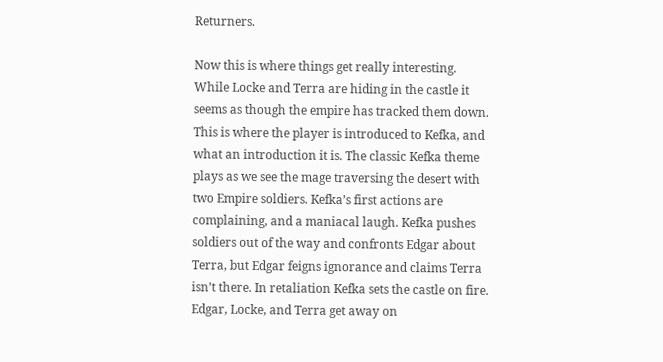Returners.

Now this is where things get really interesting. While Locke and Terra are hiding in the castle it seems as though the empire has tracked them down. This is where the player is introduced to Kefka, and what an introduction it is. The classic Kefka theme plays as we see the mage traversing the desert with two Empire soldiers. Kefka’s first actions are complaining, and a maniacal laugh. Kefka pushes soldiers out of the way and confronts Edgar about Terra, but Edgar feigns ignorance and claims Terra isn’t there. In retaliation Kefka sets the castle on fire. Edgar, Locke, and Terra get away on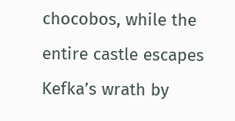chocobos, while the entire castle escapes Kefka’s wrath by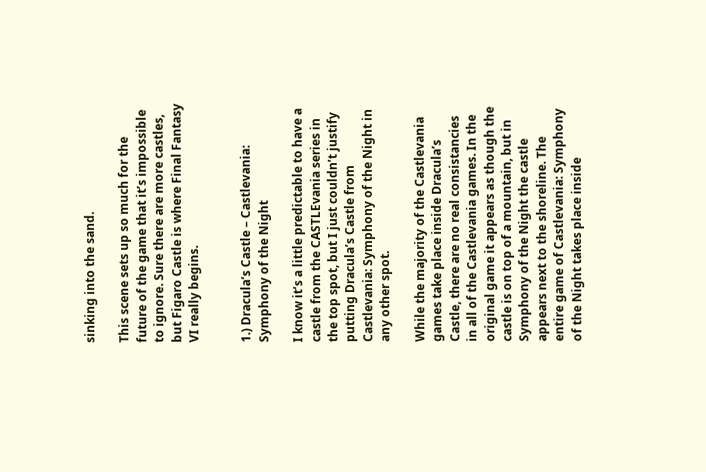sinking into the sand.

This scene sets up so much for the future of the game that it’s impossible to ignore. Sure there are more castles, but Figaro Castle is where Final Fantasy VI really begins.


1.) Dracula’s Castle – Castlevania: Symphony of the Night

I know it’s a little predictable to have a castle from the CASTLEvania series in the top spot, but I just couldn’t justify putting Dracula’s Castle from Castlevania: Symphony of the Night in any other spot.

While the majority of the Castlevania games take place inside Dracula’s Castle, there are no real consistancies in all of the Castlevania games. In the original game it appears as though the castle is on top of a mountain, but in Symphony of the Night the castle appears next to the shoreline. The entire game of Castlevania: Symphony of the Night takes place inside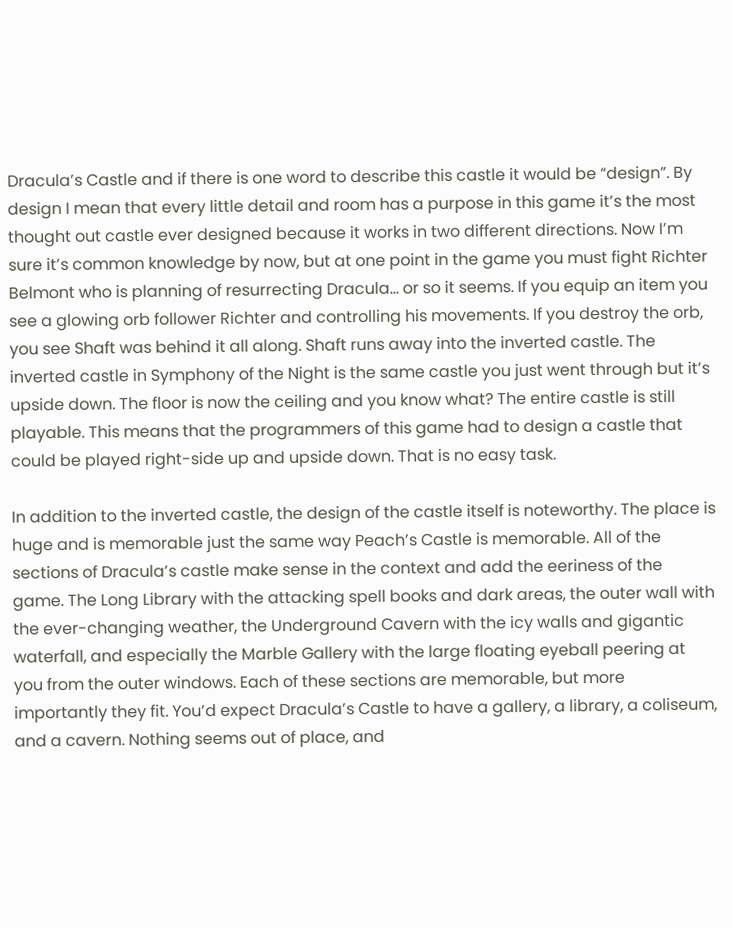Dracula’s Castle and if there is one word to describe this castle it would be “design”. By design I mean that every little detail and room has a purpose in this game it’s the most thought out castle ever designed because it works in two different directions. Now I’m sure it’s common knowledge by now, but at one point in the game you must fight Richter Belmont who is planning of resurrecting Dracula… or so it seems. If you equip an item you see a glowing orb follower Richter and controlling his movements. If you destroy the orb, you see Shaft was behind it all along. Shaft runs away into the inverted castle. The inverted castle in Symphony of the Night is the same castle you just went through but it’s upside down. The floor is now the ceiling and you know what? The entire castle is still playable. This means that the programmers of this game had to design a castle that could be played right-side up and upside down. That is no easy task.

In addition to the inverted castle, the design of the castle itself is noteworthy. The place is huge and is memorable just the same way Peach’s Castle is memorable. All of the sections of Dracula’s castle make sense in the context and add the eeriness of the game. The Long Library with the attacking spell books and dark areas, the outer wall with the ever-changing weather, the Underground Cavern with the icy walls and gigantic waterfall, and especially the Marble Gallery with the large floating eyeball peering at you from the outer windows. Each of these sections are memorable, but more importantly they fit. You’d expect Dracula’s Castle to have a gallery, a library, a coliseum, and a cavern. Nothing seems out of place, and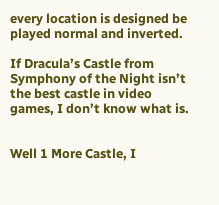every location is designed be played normal and inverted.

If Dracula’s Castle from Symphony of the Night isn’t the best castle in video games, I don’t know what is.


Well 1 More Castle, I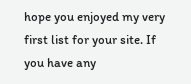hope you enjoyed my very first list for your site. If you have any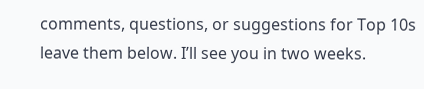comments, questions, or suggestions for Top 10s leave them below. I’ll see you in two weeks.